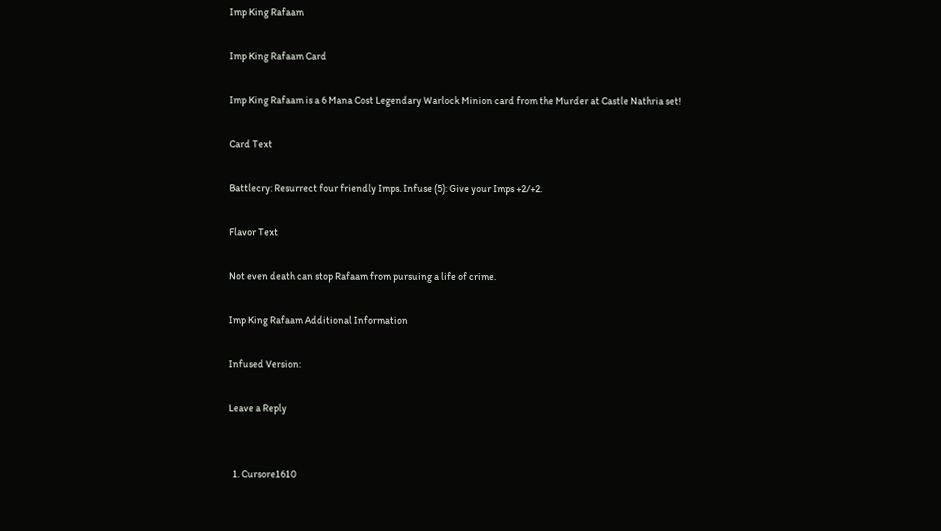Imp King Rafaam

Imp King Rafaam Card

Imp King Rafaam is a 6 Mana Cost Legendary Warlock Minion card from the Murder at Castle Nathria set!

Card Text

Battlecry: Resurrect four friendly Imps. Infuse (5): Give your Imps +2/+2.

Flavor Text

Not even death can stop Rafaam from pursuing a life of crime.

Imp King Rafaam Additional Information

Infused Version:

Leave a Reply


  1. Cursore1610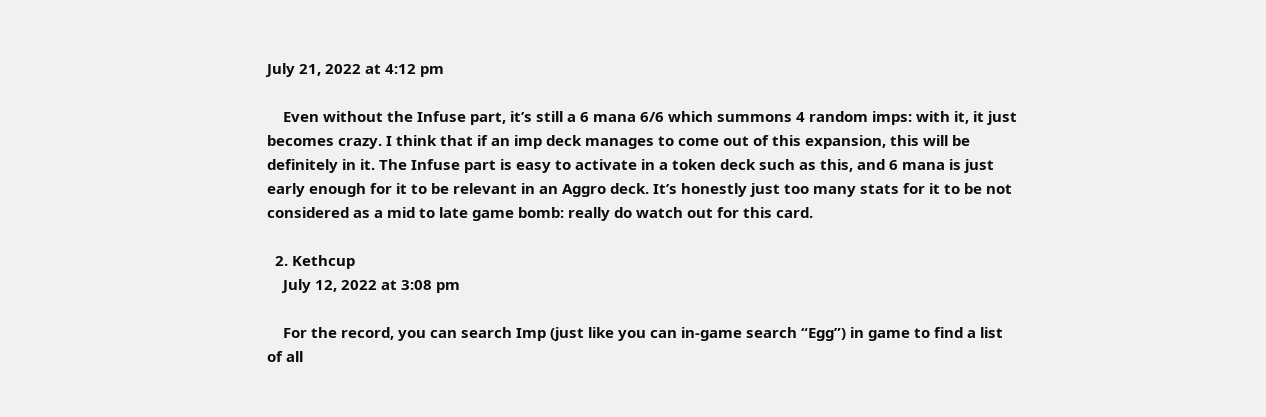July 21, 2022 at 4:12 pm

    Even without the Infuse part, it’s still a 6 mana 6/6 which summons 4 random imps: with it, it just becomes crazy. I think that if an imp deck manages to come out of this expansion, this will be definitely in it. The Infuse part is easy to activate in a token deck such as this, and 6 mana is just early enough for it to be relevant in an Aggro deck. It’s honestly just too many stats for it to be not considered as a mid to late game bomb: really do watch out for this card.

  2. Kethcup
    July 12, 2022 at 3:08 pm

    For the record, you can search Imp (just like you can in-game search “Egg”) in game to find a list of all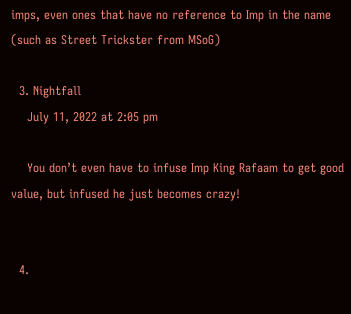imps, even ones that have no reference to Imp in the name (such as Street Trickster from MSoG)

  3. Nightfall
    July 11, 2022 at 2:05 pm

    You don’t even have to infuse Imp King Rafaam to get good value, but infused he just becomes crazy!


  4.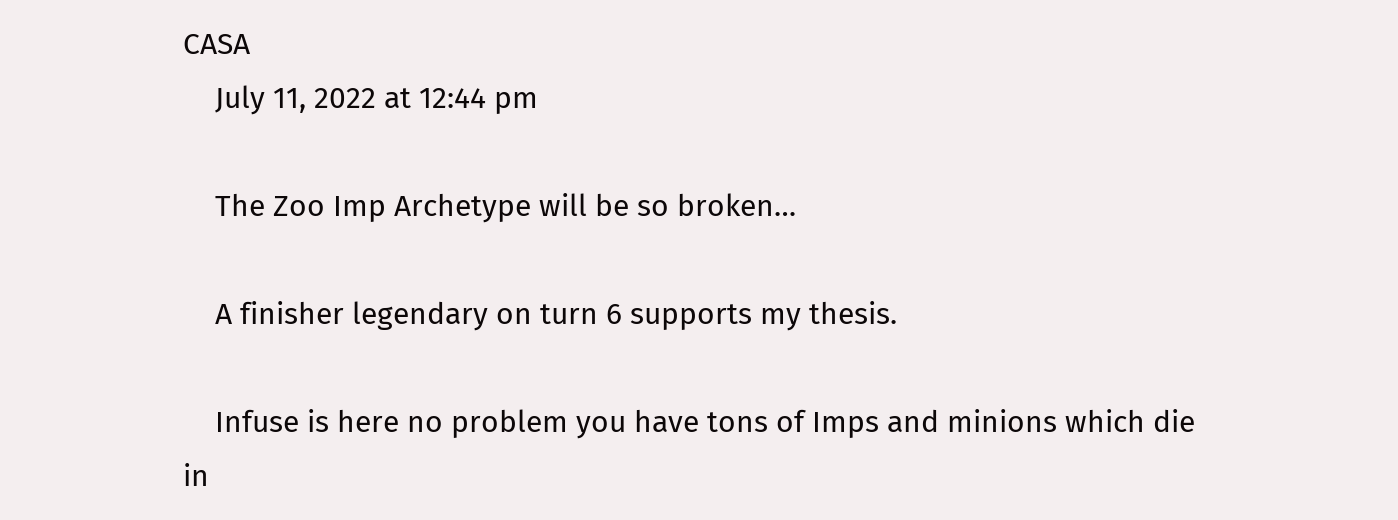CASA
    July 11, 2022 at 12:44 pm

    The Zoo Imp Archetype will be so broken…

    A finisher legendary on turn 6 supports my thesis.

    Infuse is here no problem you have tons of Imps and minions which die in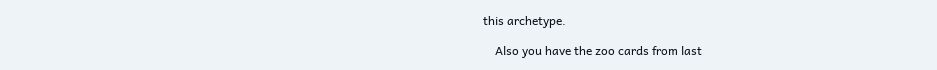this archetype.

    Also you have the zoo cards from last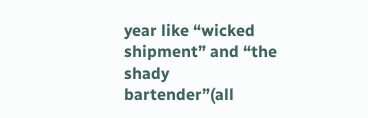year like “wicked shipment” and “the shady bartender”(all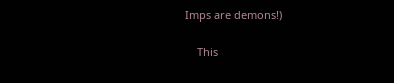Imps are demons!)

    This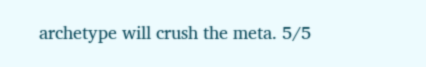archetype will crush the meta. 5/5